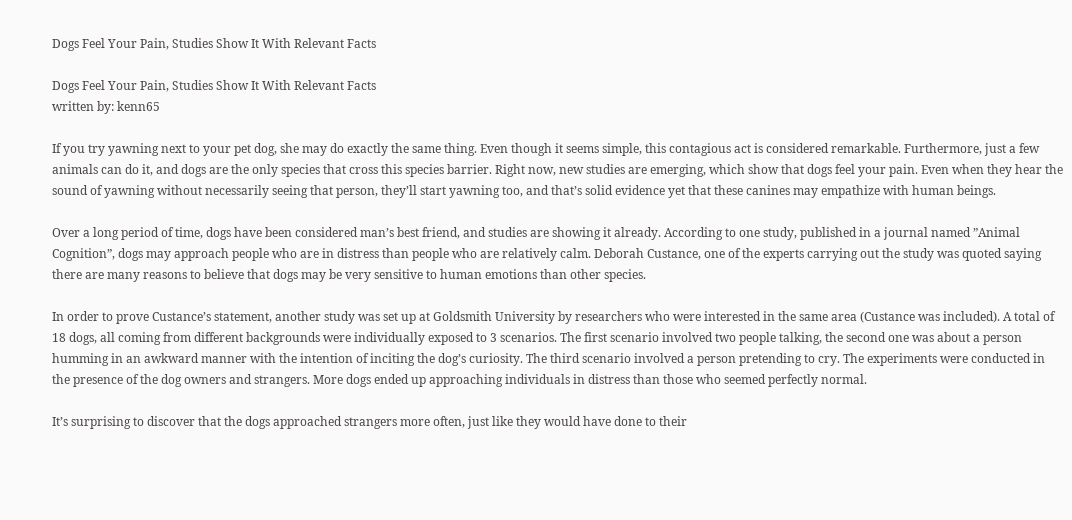Dogs Feel Your Pain, Studies Show It With Relevant Facts

Dogs Feel Your Pain, Studies Show It With Relevant Facts
written by: kenn65

If you try yawning next to your pet dog, she may do exactly the same thing. Even though it seems simple, this contagious act is considered remarkable. Furthermore, just a few animals can do it, and dogs are the only species that cross this species barrier. Right now, new studies are emerging, which show that dogs feel your pain. Even when they hear the sound of yawning without necessarily seeing that person, they’ll start yawning too, and that’s solid evidence yet that these canines may empathize with human beings.

Over a long period of time, dogs have been considered man’s best friend, and studies are showing it already. According to one study, published in a journal named ”Animal Cognition”, dogs may approach people who are in distress than people who are relatively calm. Deborah Custance, one of the experts carrying out the study was quoted saying there are many reasons to believe that dogs may be very sensitive to human emotions than other species.

In order to prove Custance’s statement, another study was set up at Goldsmith University by researchers who were interested in the same area (Custance was included). A total of 18 dogs, all coming from different backgrounds were individually exposed to 3 scenarios. The first scenario involved two people talking, the second one was about a person humming in an awkward manner with the intention of inciting the dog’s curiosity. The third scenario involved a person pretending to cry. The experiments were conducted in the presence of the dog owners and strangers. More dogs ended up approaching individuals in distress than those who seemed perfectly normal.

It’s surprising to discover that the dogs approached strangers more often, just like they would have done to their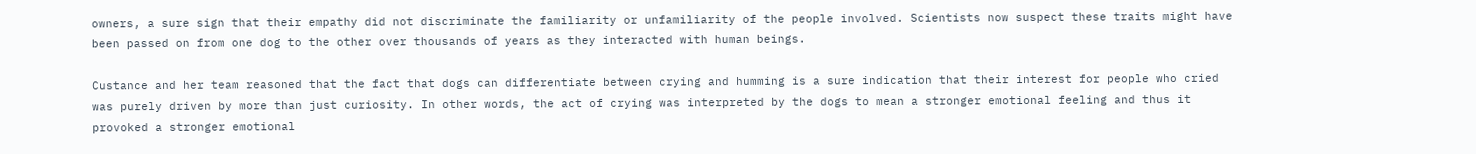owners, a sure sign that their empathy did not discriminate the familiarity or unfamiliarity of the people involved. Scientists now suspect these traits might have been passed on from one dog to the other over thousands of years as they interacted with human beings.

Custance and her team reasoned that the fact that dogs can differentiate between crying and humming is a sure indication that their interest for people who cried was purely driven by more than just curiosity. In other words, the act of crying was interpreted by the dogs to mean a stronger emotional feeling and thus it provoked a stronger emotional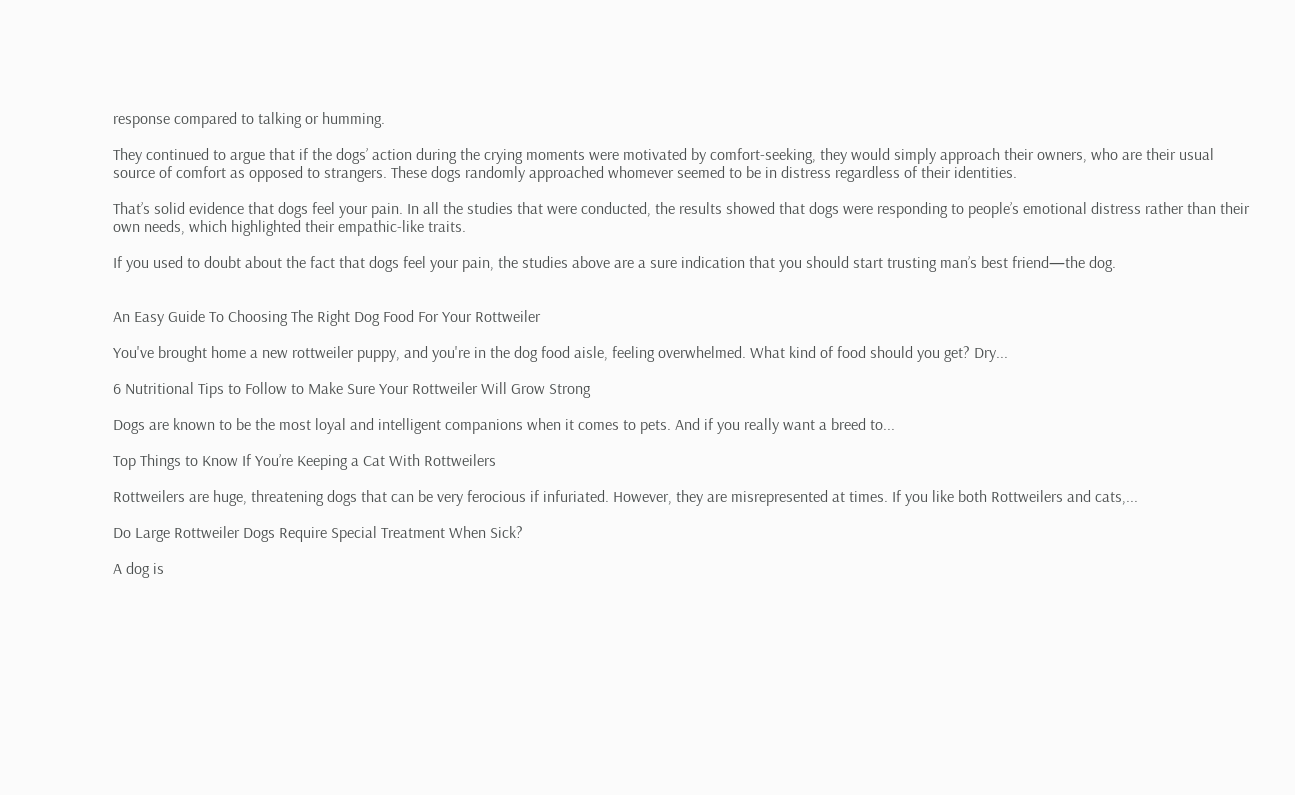response compared to talking or humming.

They continued to argue that if the dogs’ action during the crying moments were motivated by comfort-seeking, they would simply approach their owners, who are their usual source of comfort as opposed to strangers. These dogs randomly approached whomever seemed to be in distress regardless of their identities.

That’s solid evidence that dogs feel your pain. In all the studies that were conducted, the results showed that dogs were responding to people’s emotional distress rather than their own needs, which highlighted their empathic-like traits.

If you used to doubt about the fact that dogs feel your pain, the studies above are a sure indication that you should start trusting man’s best friend—the dog.


An Easy Guide To Choosing The Right Dog Food For Your Rottweiler

You've brought home a new rottweiler puppy, and you're in the dog food aisle, feeling overwhelmed. What kind of food should you get? Dry...

6 Nutritional Tips to Follow to Make Sure Your Rottweiler Will Grow Strong

Dogs are known to be the most loyal and intelligent companions when it comes to pets. And if you really want a breed to...

Top Things to Know If You’re Keeping a Cat With Rottweilers

Rottweilers are huge, threatening dogs that can be very ferocious if infuriated. However, they are misrepresented at times. If you like both Rottweilers and cats,...

Do Large Rottweiler Dogs Require Special Treatment When Sick?

A dog is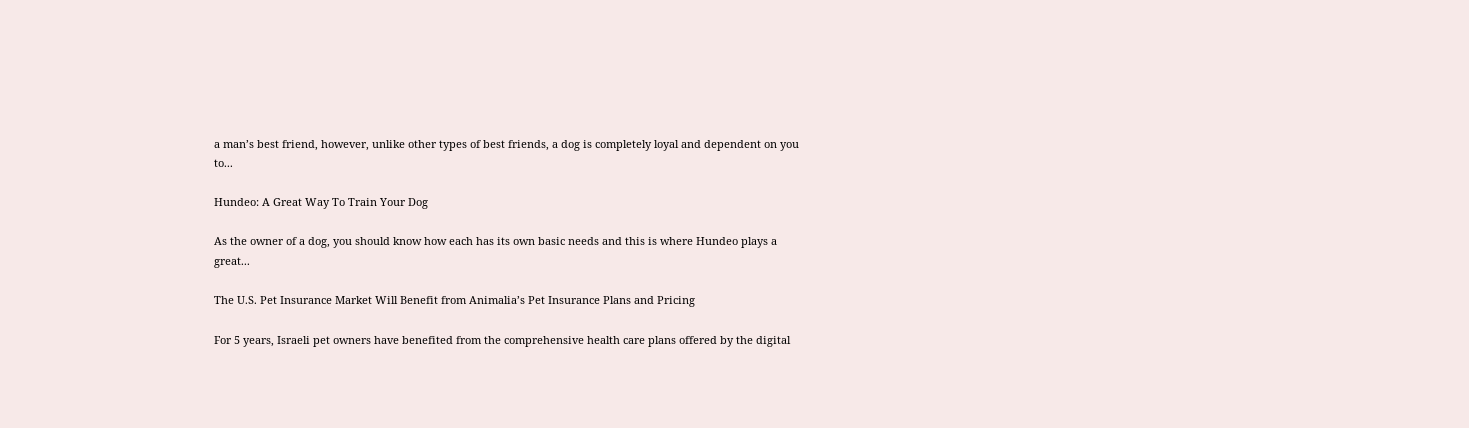a man’s best friend, however, unlike other types of best friends, a dog is completely loyal and dependent on you to...

Hundeo: A Great Way To Train Your Dog

As the owner of a dog, you should know how each has its own basic needs and this is where Hundeo plays a great...

The U.S. Pet Insurance Market Will Benefit from Animalia’s Pet Insurance Plans and Pricing

For 5 years, Israeli pet owners have benefited from the comprehensive health care plans offered by the digital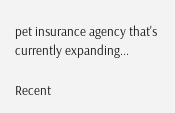pet insurance agency that's currently expanding...

Recent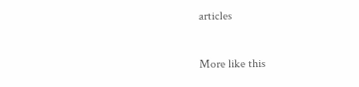articles

More like this